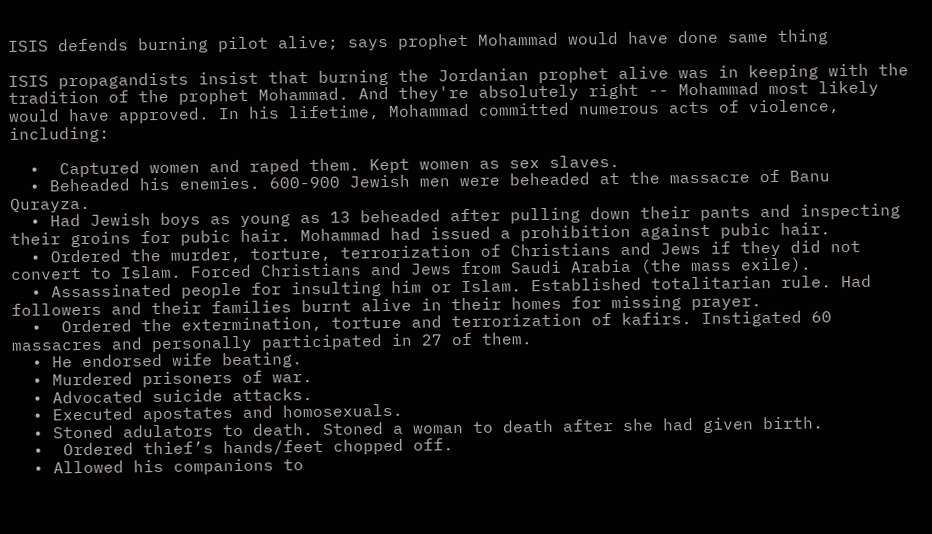ISIS defends burning pilot alive; says prophet Mohammad would have done same thing

ISIS propagandists insist that burning the Jordanian prophet alive was in keeping with the tradition of the prophet Mohammad. And they're absolutely right -- Mohammad most likely would have approved. In his lifetime, Mohammad committed numerous acts of violence, including:

  •  Captured women and raped them. Kept women as sex slaves.
  • Beheaded his enemies. 600-900 Jewish men were beheaded at the massacre of Banu Qurayza.
  • Had Jewish boys as young as 13 beheaded after pulling down their pants and inspecting their groins for pubic hair. Mohammad had issued a prohibition against pubic hair.
  • Ordered the murder, torture, terrorization of Christians and Jews if they did not convert to Islam. Forced Christians and Jews from Saudi Arabia (the mass exile).
  • Assassinated people for insulting him or Islam. Established totalitarian rule. Had followers and their families burnt alive in their homes for missing prayer.
  •  Ordered the extermination, torture and terrorization of kafirs. Instigated 60 massacres and personally participated in 27 of them.
  • He endorsed wife beating.
  • Murdered prisoners of war.
  • Advocated suicide attacks.
  • Executed apostates and homosexuals.
  • Stoned adulators to death. Stoned a woman to death after she had given birth.
  •  Ordered thief’s hands/feet chopped off.
  • Allowed his companions to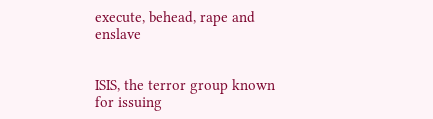execute, behead, rape and enslave


ISIS, the terror group known for issuing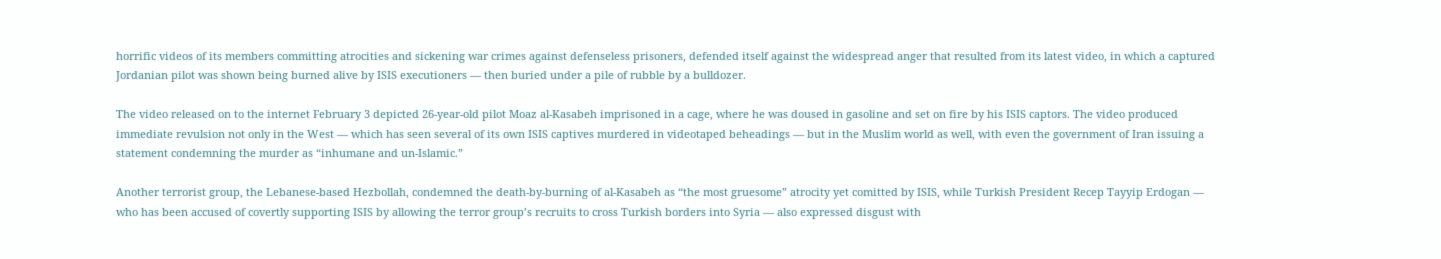horrific videos of its members committing atrocities and sickening war crimes against defenseless prisoners, defended itself against the widespread anger that resulted from its latest video, in which a captured Jordanian pilot was shown being burned alive by ISIS executioners — then buried under a pile of rubble by a bulldozer.

The video released on to the internet February 3 depicted 26-year-old pilot Moaz al-Kasabeh imprisoned in a cage, where he was doused in gasoline and set on fire by his ISIS captors. The video produced immediate revulsion not only in the West — which has seen several of its own ISIS captives murdered in videotaped beheadings — but in the Muslim world as well, with even the government of Iran issuing a statement condemning the murder as “inhumane and un-Islamic.”

Another terrorist group, the Lebanese-based Hezbollah, condemned the death-by-burning of al-Kasabeh as “the most gruesome” atrocity yet comitted by ISIS, while Turkish President Recep Tayyip Erdogan — who has been accused of covertly supporting ISIS by allowing the terror group’s recruits to cross Turkish borders into Syria — also expressed disgust with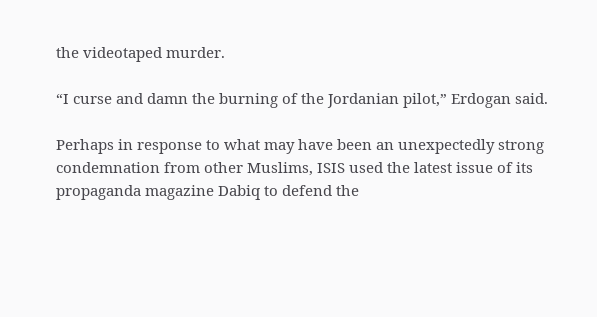the videotaped murder.

“I curse and damn the burning of the Jordanian pilot,” Erdogan said.

Perhaps in response to what may have been an unexpectedly strong condemnation from other Muslims, ISIS used the latest issue of its propaganda magazine Dabiq to defend the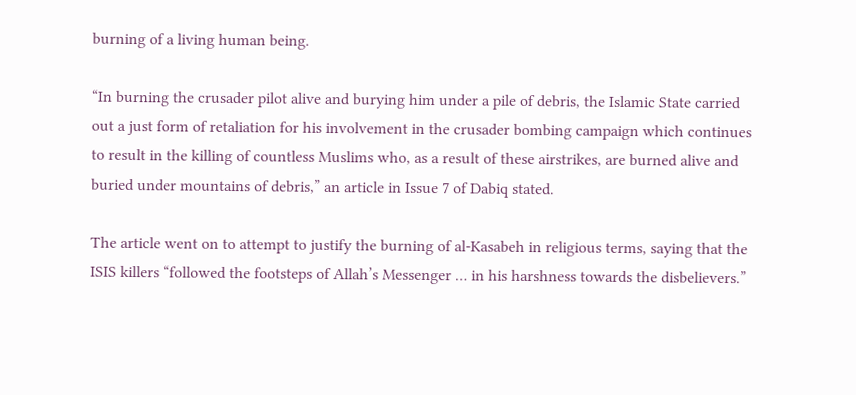burning of a living human being.

“In burning the crusader pilot alive and burying him under a pile of debris, the Islamic State carried out a just form of retaliation for his involvement in the crusader bombing campaign which continues to result in the killing of countless Muslims who, as a result of these airstrikes, are burned alive and buried under mountains of debris,” an article in Issue 7 of Dabiq stated.

The article went on to attempt to justify the burning of al-Kasabeh in religious terms, saying that the ISIS killers “followed the footsteps of Allah’s Messenger … in his harshness towards the disbelievers.”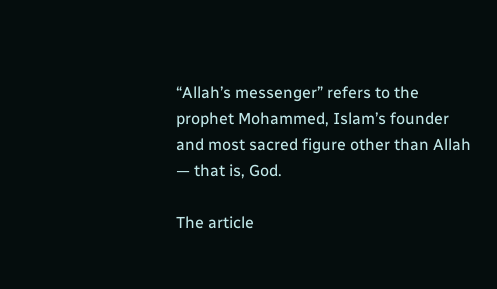“Allah’s messenger” refers to the prophet Mohammed, Islam’s founder and most sacred figure other than Allah — that is, God.

The article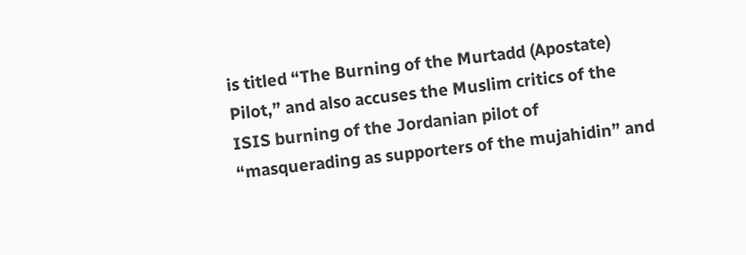is titled “The Burning of the Murtadd (Apostate) Pilot,” and also accuses the Muslim critics of the ISIS burning of the Jordanian pilot of “masquerading as supporters of the mujahidin” and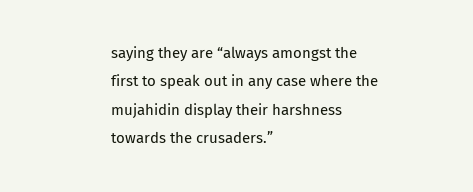saying they are “always amongst the first to speak out in any case where the mujahidin display their harshness towards the crusaders.”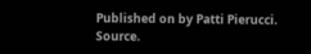Published on by Patti Pierucci. Source.